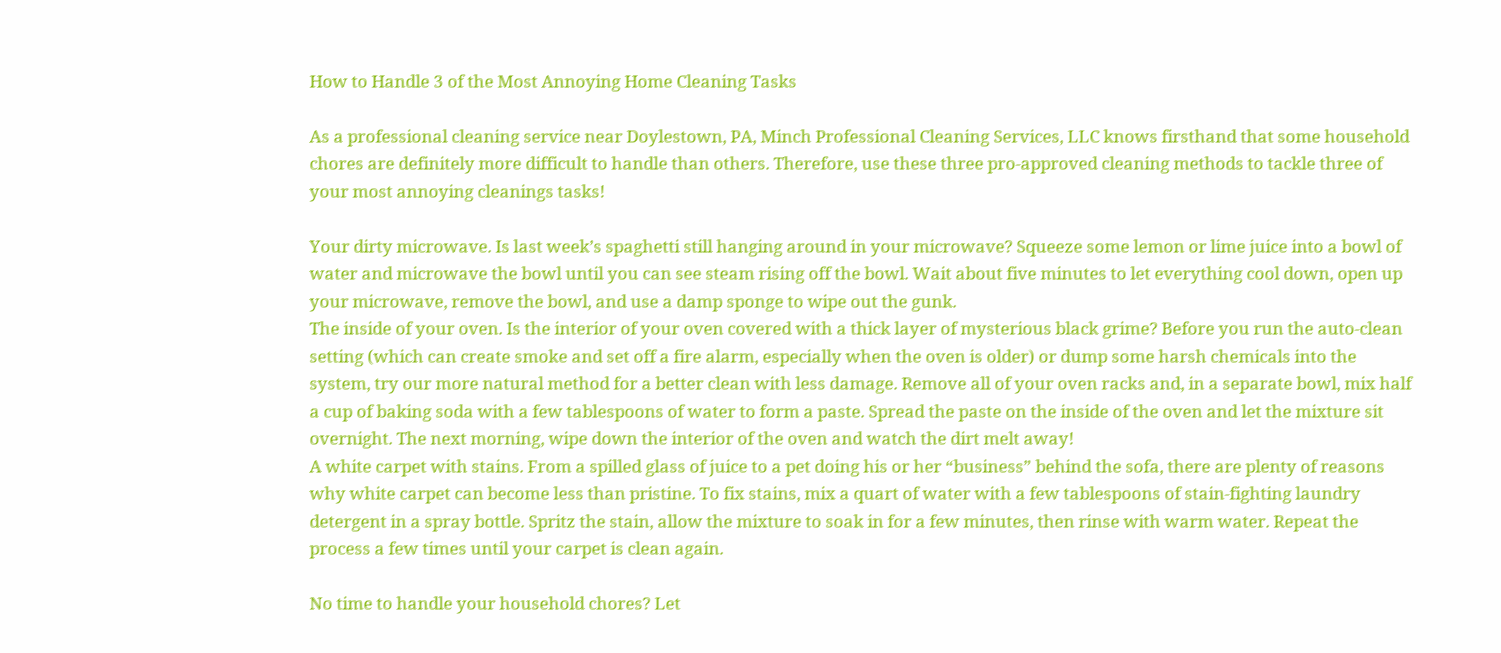How to Handle 3 of the Most Annoying Home Cleaning Tasks

As a professional cleaning service near Doylestown, PA, Minch Professional Cleaning Services, LLC knows firsthand that some household chores are definitely more difficult to handle than others. Therefore, use these three pro-approved cleaning methods to tackle three of your most annoying cleanings tasks!

Your dirty microwave. Is last week’s spaghetti still hanging around in your microwave? Squeeze some lemon or lime juice into a bowl of water and microwave the bowl until you can see steam rising off the bowl. Wait about five minutes to let everything cool down, open up your microwave, remove the bowl, and use a damp sponge to wipe out the gunk.
The inside of your oven. Is the interior of your oven covered with a thick layer of mysterious black grime? Before you run the auto-clean setting (which can create smoke and set off a fire alarm, especially when the oven is older) or dump some harsh chemicals into the system, try our more natural method for a better clean with less damage. Remove all of your oven racks and, in a separate bowl, mix half a cup of baking soda with a few tablespoons of water to form a paste. Spread the paste on the inside of the oven and let the mixture sit overnight. The next morning, wipe down the interior of the oven and watch the dirt melt away!
A white carpet with stains. From a spilled glass of juice to a pet doing his or her “business” behind the sofa, there are plenty of reasons why white carpet can become less than pristine. To fix stains, mix a quart of water with a few tablespoons of stain-fighting laundry detergent in a spray bottle. Spritz the stain, allow the mixture to soak in for a few minutes, then rinse with warm water. Repeat the process a few times until your carpet is clean again.

No time to handle your household chores? Let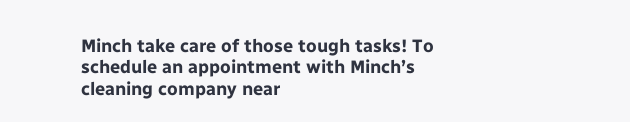Minch take care of those tough tasks! To schedule an appointment with Minch’s cleaning company near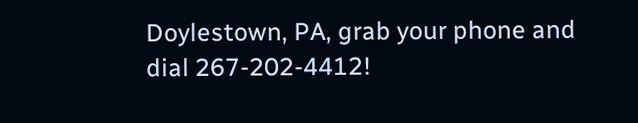Doylestown, PA, grab your phone and dial 267-202-4412!